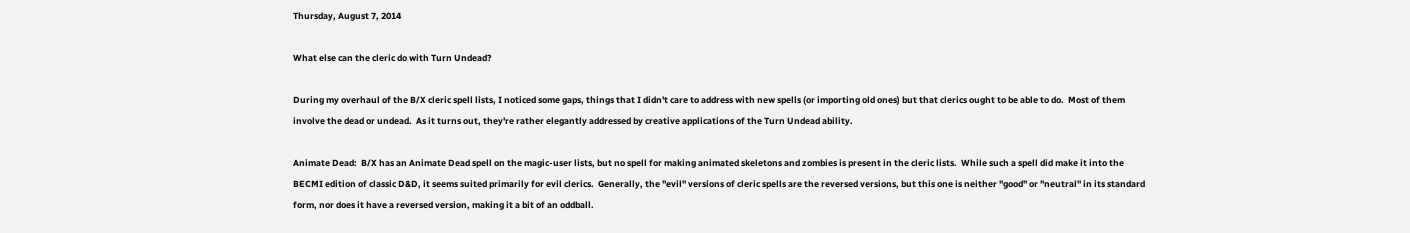Thursday, August 7, 2014

What else can the cleric do with Turn Undead?

During my overhaul of the B/X cleric spell lists, I noticed some gaps, things that I didn't care to address with new spells (or importing old ones) but that clerics ought to be able to do.  Most of them involve the dead or undead.  As it turns out, they're rather elegantly addressed by creative applications of the Turn Undead ability.

Animate Dead:  B/X has an Animate Dead spell on the magic-user lists, but no spell for making animated skeletons and zombies is present in the cleric lists.  While such a spell did make it into the BECMI edition of classic D&D, it seems suited primarily for evil clerics.  Generally, the "evil" versions of cleric spells are the reversed versions, but this one is neither "good" or "neutral" in its standard form, nor does it have a reversed version, making it a bit of an oddball.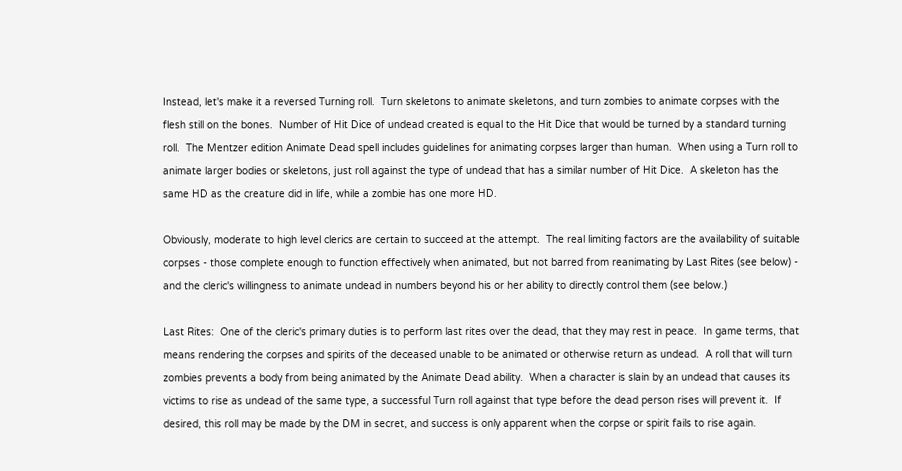Instead, let's make it a reversed Turning roll.  Turn skeletons to animate skeletons, and turn zombies to animate corpses with the flesh still on the bones.  Number of Hit Dice of undead created is equal to the Hit Dice that would be turned by a standard turning roll.  The Mentzer edition Animate Dead spell includes guidelines for animating corpses larger than human.  When using a Turn roll to animate larger bodies or skeletons, just roll against the type of undead that has a similar number of Hit Dice.  A skeleton has the same HD as the creature did in life, while a zombie has one more HD.

Obviously, moderate to high level clerics are certain to succeed at the attempt.  The real limiting factors are the availability of suitable corpses - those complete enough to function effectively when animated, but not barred from reanimating by Last Rites (see below) - and the cleric's willingness to animate undead in numbers beyond his or her ability to directly control them (see below.)

Last Rites:  One of the cleric's primary duties is to perform last rites over the dead, that they may rest in peace.  In game terms, that means rendering the corpses and spirits of the deceased unable to be animated or otherwise return as undead.  A roll that will turn zombies prevents a body from being animated by the Animate Dead ability.  When a character is slain by an undead that causes its victims to rise as undead of the same type, a successful Turn roll against that type before the dead person rises will prevent it.  If desired, this roll may be made by the DM in secret, and success is only apparent when the corpse or spirit fails to rise again.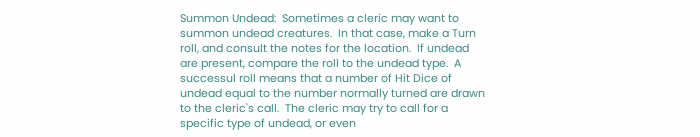Summon Undead:  Sometimes a cleric may want to summon undead creatures.  In that case, make a Turn roll, and consult the notes for the location.  If undead are present, compare the roll to the undead type.  A successul roll means that a number of Hit Dice of undead equal to the number normally turned are drawn to the cleric's call.  The cleric may try to call for a specific type of undead, or even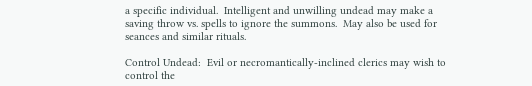a specific individual.  Intelligent and unwilling undead may make a saving throw vs. spells to ignore the summons.  May also be used for seances and similar rituals.

Control Undead:  Evil or necromantically-inclined clerics may wish to control the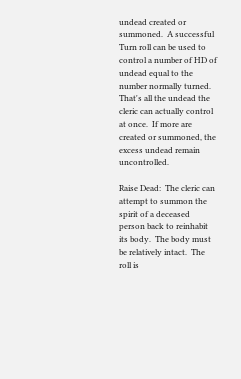undead created or summoned.  A successful Turn roll can be used to control a number of HD of undead equal to the number normally turned.  That's all the undead the cleric can actually control at once.  If more are created or summoned, the excess undead remain uncontrolled.

Raise Dead:  The cleric can attempt to summon the spirit of a deceased person back to reinhabit its body.  The body must be relatively intact.  The roll is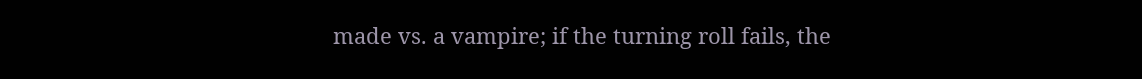made vs. a vampire; if the turning roll fails, the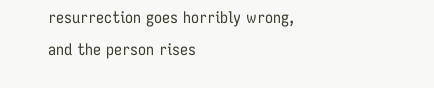resurrection goes horribly wrong, and the person rises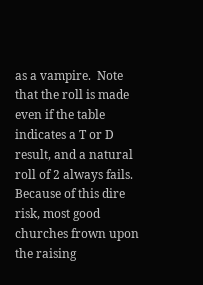as a vampire.  Note that the roll is made even if the table indicates a T or D result, and a natural roll of 2 always fails.  Because of this dire risk, most good churches frown upon the raising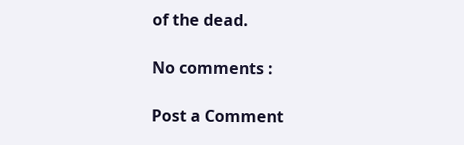of the dead.

No comments :

Post a Comment